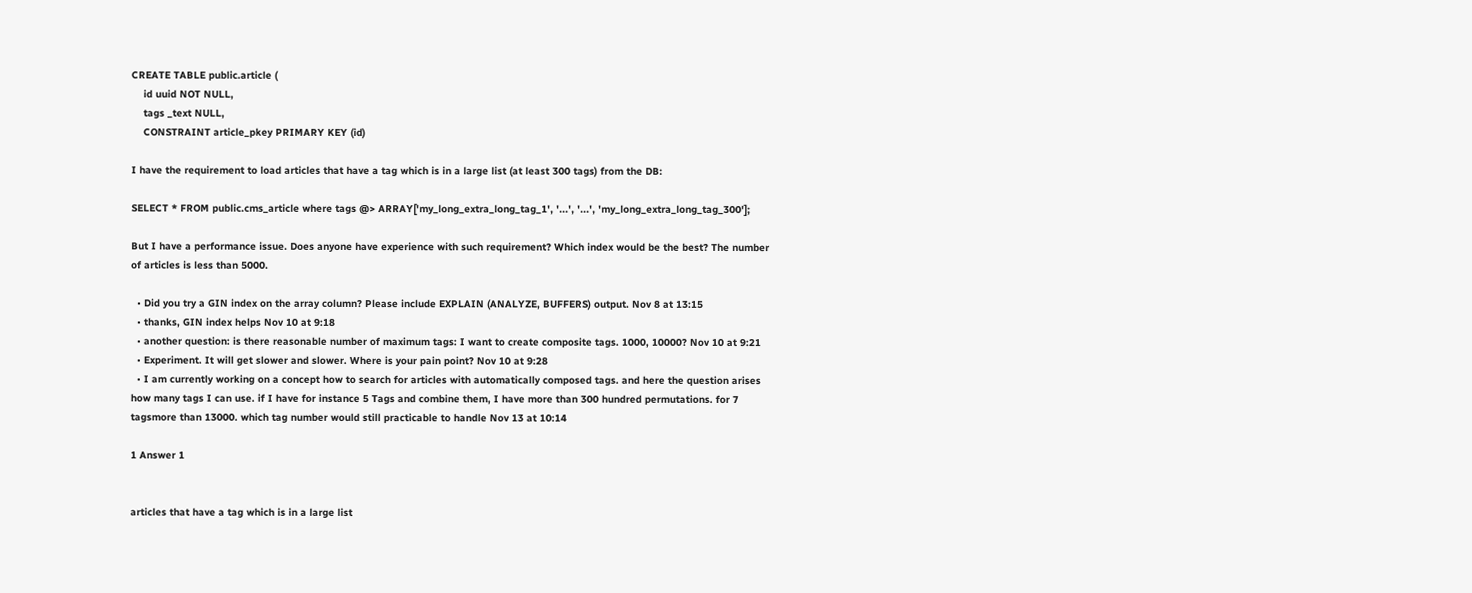CREATE TABLE public.article (
    id uuid NOT NULL,
    tags _text NULL,
    CONSTRAINT article_pkey PRIMARY KEY (id)

I have the requirement to load articles that have a tag which is in a large list (at least 300 tags) from the DB:

SELECT * FROM public.cms_article where tags @> ARRAY['my_long_extra_long_tag_1', '...', '...', 'my_long_extra_long_tag_300'];

But I have a performance issue. Does anyone have experience with such requirement? Which index would be the best? The number of articles is less than 5000.

  • Did you try a GIN index on the array column? Please include EXPLAIN (ANALYZE, BUFFERS) output. Nov 8 at 13:15
  • thanks, GIN index helps Nov 10 at 9:18
  • another question: is there reasonable number of maximum tags: I want to create composite tags. 1000, 10000? Nov 10 at 9:21
  • Experiment. It will get slower and slower. Where is your pain point? Nov 10 at 9:28
  • I am currently working on a concept how to search for articles with automatically composed tags. and here the question arises how many tags I can use. if I have for instance 5 Tags and combine them, I have more than 300 hundred permutations. for 7 tagsmore than 13000. which tag number would still practicable to handle Nov 13 at 10:14

1 Answer 1


articles that have a tag which is in a large list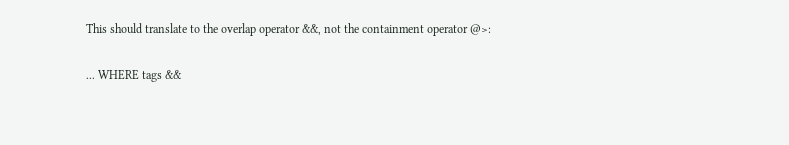This should translate to the overlap operator &&, not the containment operator @>:

... WHERE tags &&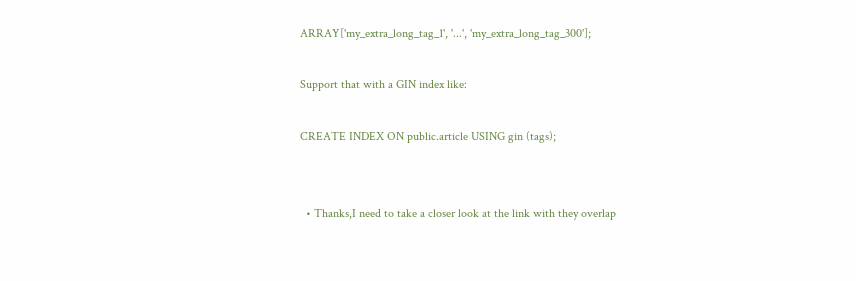ARRAY['my_extra_long_tag_1', '...', 'my_extra_long_tag_300'];

Support that with a GIN index like:

CREATE INDEX ON public.article USING gin (tags);


  • Thanks,I need to take a closer look at the link with they overlap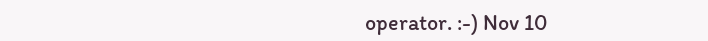operator. :-) Nov 10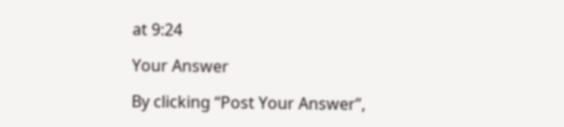at 9:24

Your Answer

By clicking “Post Your Answer”,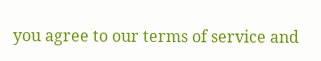you agree to our terms of service and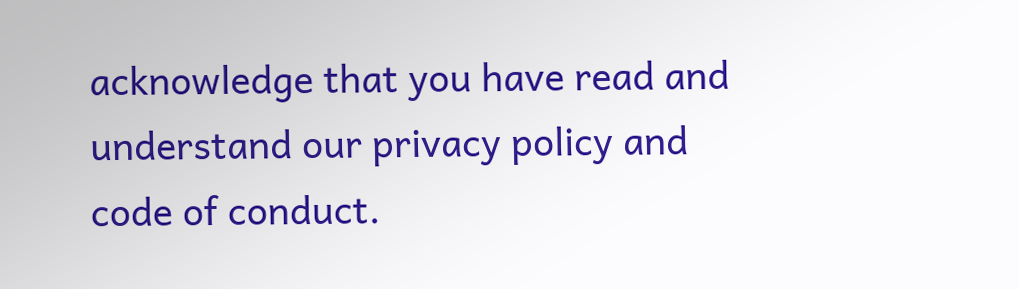acknowledge that you have read and understand our privacy policy and code of conduct.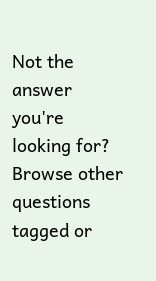Not the answer you're looking for? Browse other questions tagged or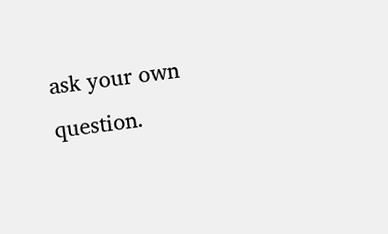ask your own question.